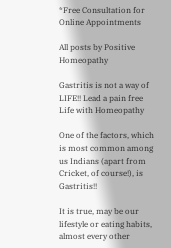*Free Consultation for Online Appointments

All posts by Positive Homeopathy

Gastritis is not a way of LIFE!! Lead a pain free Life with Homeopathy

One of the factors, which is most common among us Indians (apart from Cricket, of course!), is Gastritis!!

It is true, may be our lifestyle or eating habits, almost every other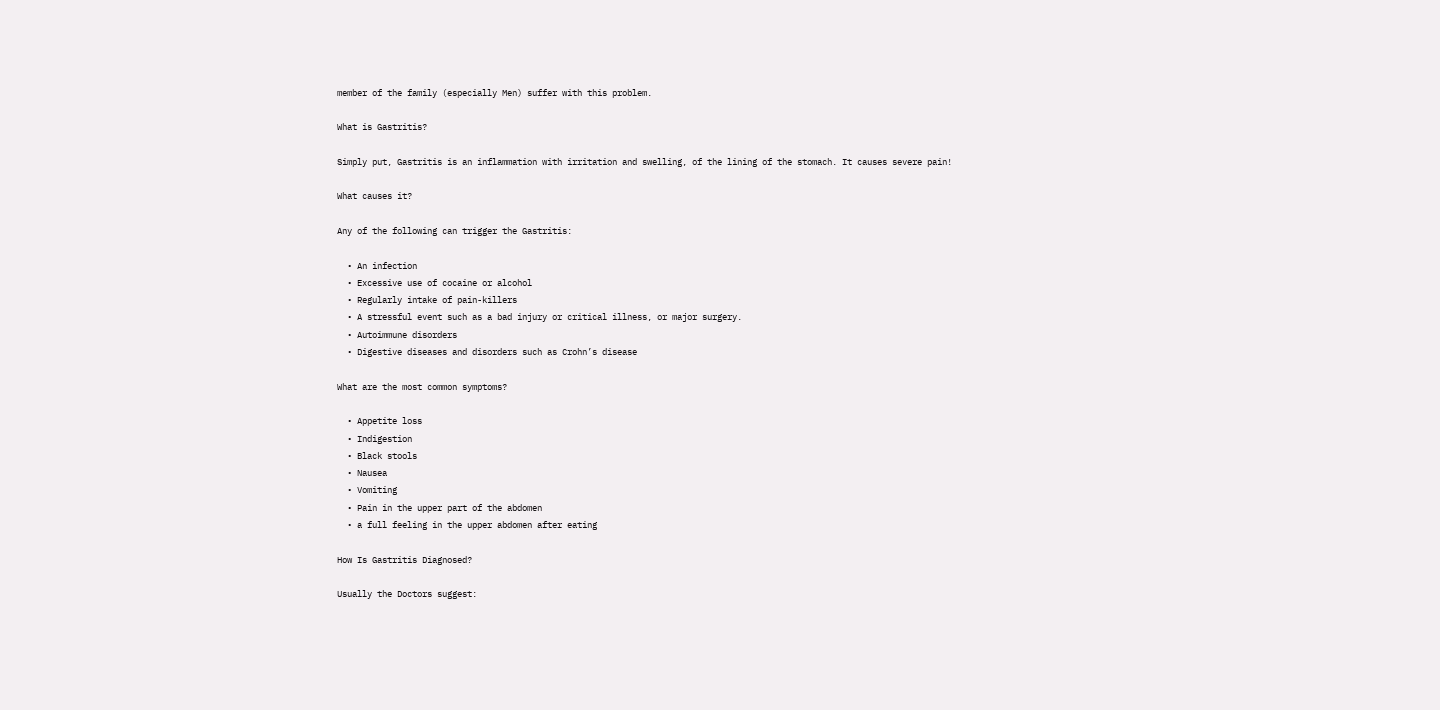member of the family (especially Men) suffer with this problem.

What is Gastritis?

Simply put, Gastritis is an inflammation with irritation and swelling, of the lining of the stomach. It causes severe pain!

What causes it?

Any of the following can trigger the Gastritis:

  • An infection
  • Excessive use of cocaine or alcohol
  • Regularly intake of pain-killers
  • A stressful event such as a bad injury or critical illness, or major surgery.
  • Autoimmune disorders
  • Digestive diseases and disorders such as Crohn’s disease

What are the most common symptoms?

  • Appetite loss
  • Indigestion
  • Black stools
  • Nausea
  • Vomiting
  • Pain in the upper part of the abdomen
  • a full feeling in the upper abdomen after eating

How Is Gastritis Diagnosed?

Usually the Doctors suggest: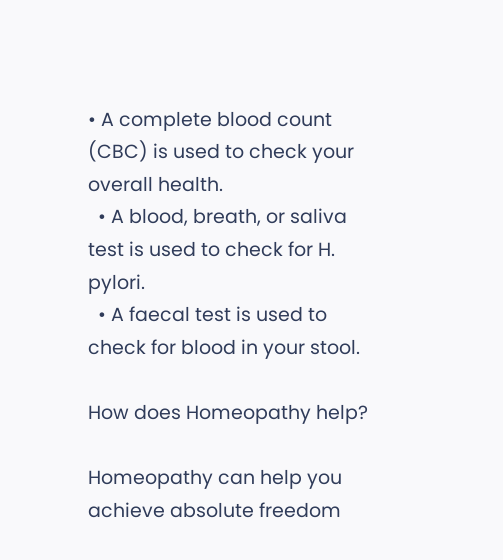• A complete blood count (CBC) is used to check your overall health.
  • A blood, breath, or saliva test is used to check for H. pylori.
  • A faecal test is used to check for blood in your stool.

How does Homeopathy help?

Homeopathy can help you achieve absolute freedom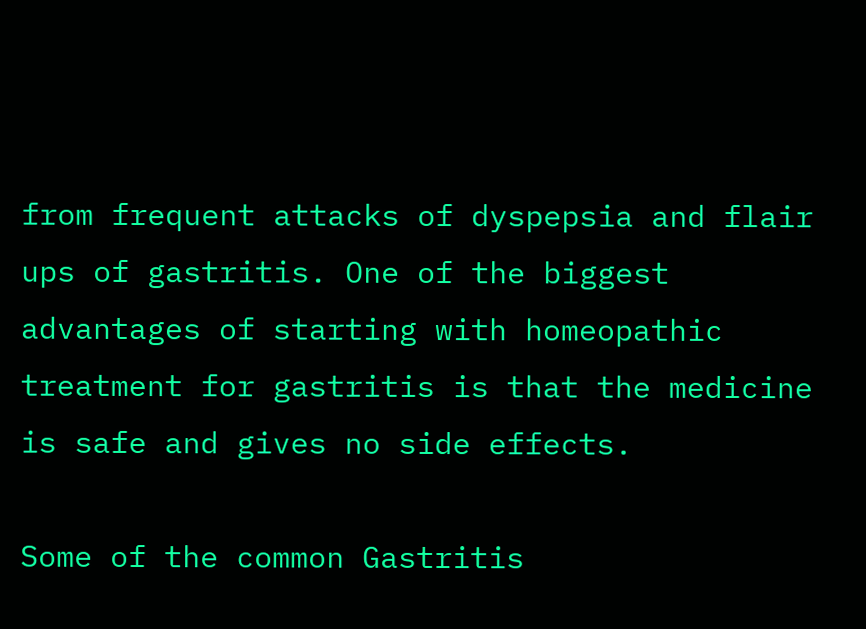from frequent attacks of dyspepsia and flair ups of gastritis. One of the biggest advantages of starting with homeopathic treatment for gastritis is that the medicine is safe and gives no side effects.

Some of the common Gastritis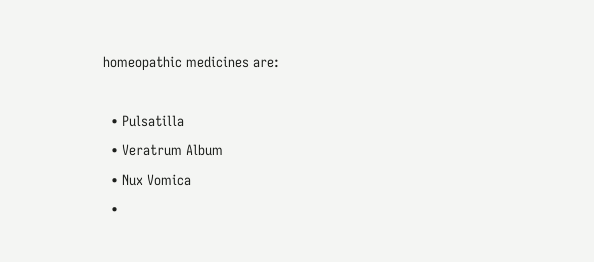homeopathic medicines are:

  • Pulsatilla
  • Veratrum Album
  • Nux Vomica
  •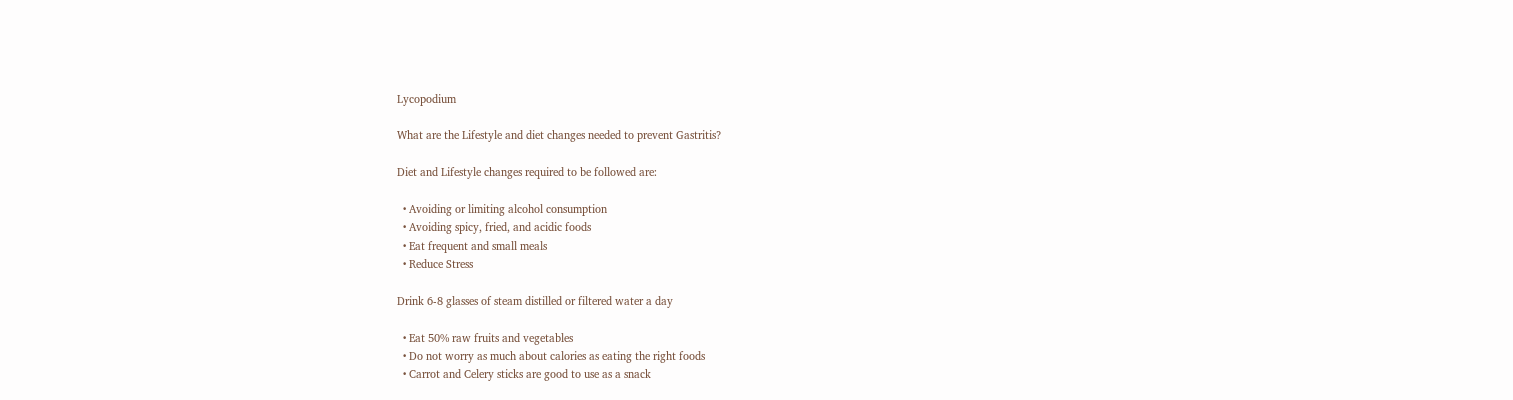Lycopodium

What are the Lifestyle and diet changes needed to prevent Gastritis?

Diet and Lifestyle changes required to be followed are:

  • Avoiding or limiting alcohol consumption
  • Avoiding spicy, fried, and acidic foods
  • Eat frequent and small meals
  • Reduce Stress

Drink 6-8 glasses of steam distilled or filtered water a day

  • Eat 50% raw fruits and vegetables
  • Do not worry as much about calories as eating the right foods
  • Carrot and Celery sticks are good to use as a snack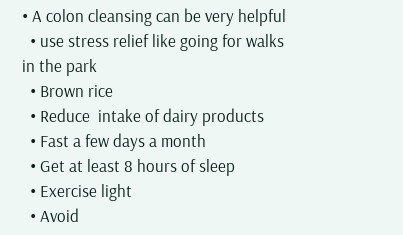• A colon cleansing can be very helpful
  • use stress relief like going for walks in the park
  • Brown rice
  • Reduce  intake of dairy products
  • Fast a few days a month
  • Get at least 8 hours of sleep
  • Exercise light
  • Avoid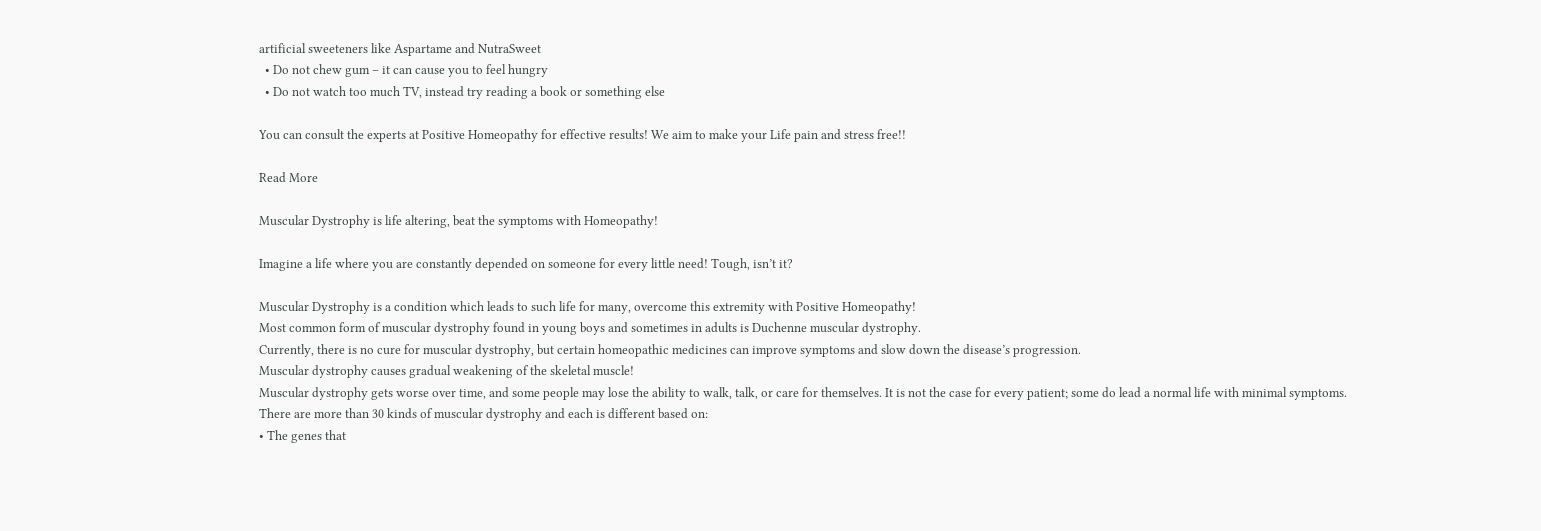artificial sweeteners like Aspartame and NutraSweet
  • Do not chew gum – it can cause you to feel hungry
  • Do not watch too much TV, instead try reading a book or something else

You can consult the experts at Positive Homeopathy for effective results! We aim to make your Life pain and stress free!!

Read More

Muscular Dystrophy is life altering, beat the symptoms with Homeopathy!

Imagine a life where you are constantly depended on someone for every little need! Tough, isn’t it?

Muscular Dystrophy is a condition which leads to such life for many, overcome this extremity with Positive Homeopathy!
Most common form of muscular dystrophy found in young boys and sometimes in adults is Duchenne muscular dystrophy.
Currently, there is no cure for muscular dystrophy, but certain homeopathic medicines can improve symptoms and slow down the disease’s progression.
Muscular dystrophy causes gradual weakening of the skeletal muscle!
Muscular dystrophy gets worse over time, and some people may lose the ability to walk, talk, or care for themselves. It is not the case for every patient; some do lead a normal life with minimal symptoms.
There are more than 30 kinds of muscular dystrophy and each is different based on:
• The genes that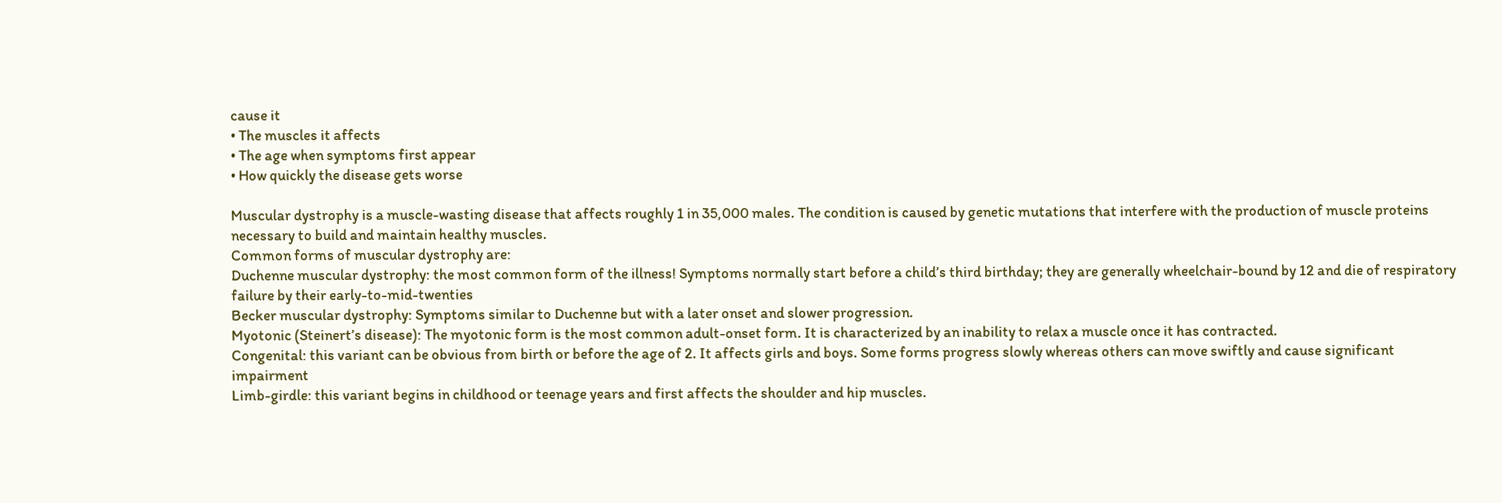cause it
• The muscles it affects
• The age when symptoms first appear
• How quickly the disease gets worse

Muscular dystrophy is a muscle-wasting disease that affects roughly 1 in 35,000 males. The condition is caused by genetic mutations that interfere with the production of muscle proteins necessary to build and maintain healthy muscles.
Common forms of muscular dystrophy are:
Duchenne muscular dystrophy: the most common form of the illness! Symptoms normally start before a child’s third birthday; they are generally wheelchair-bound by 12 and die of respiratory failure by their early-to-mid-twenties
Becker muscular dystrophy: Symptoms similar to Duchenne but with a later onset and slower progression.
Myotonic (Steinert’s disease): The myotonic form is the most common adult-onset form. It is characterized by an inability to relax a muscle once it has contracted.
Congenital: this variant can be obvious from birth or before the age of 2. It affects girls and boys. Some forms progress slowly whereas others can move swiftly and cause significant impairment
Limb-girdle: this variant begins in childhood or teenage years and first affects the shoulder and hip muscles.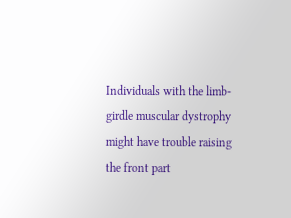Individuals with the limb-girdle muscular dystrophy might have trouble raising the front part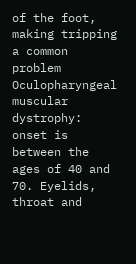of the foot, making tripping a common problem
Oculopharyngeal muscular dystrophy: onset is between the ages of 40 and 70. Eyelids, throat and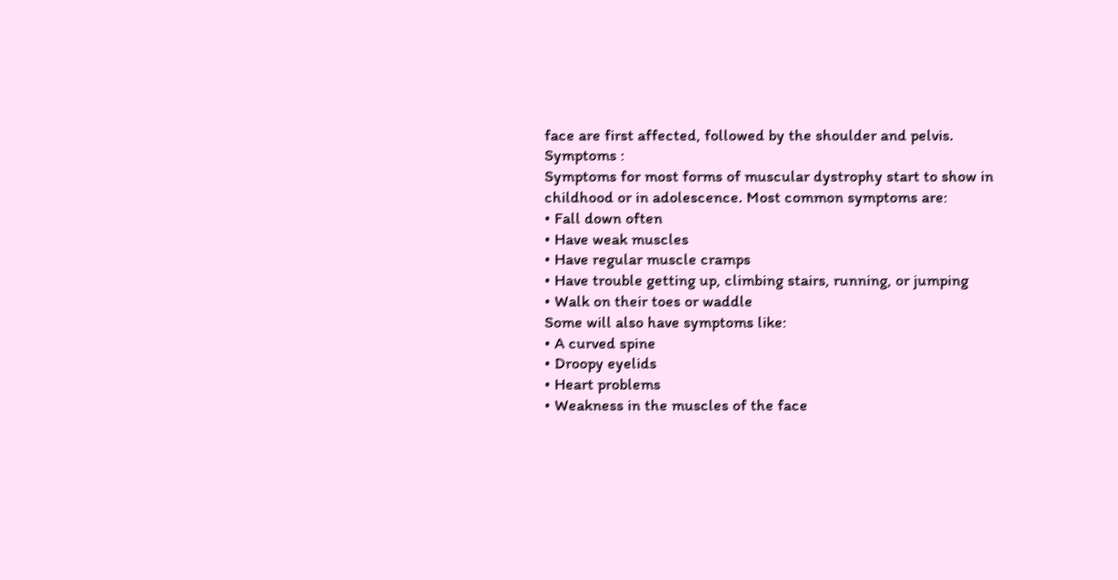face are first affected, followed by the shoulder and pelvis.
Symptoms :
Symptoms for most forms of muscular dystrophy start to show in childhood or in adolescence. Most common symptoms are:
• Fall down often
• Have weak muscles
• Have regular muscle cramps
• Have trouble getting up, climbing stairs, running, or jumping
• Walk on their toes or waddle
Some will also have symptoms like:
• A curved spine
• Droopy eyelids
• Heart problems
• Weakness in the muscles of the face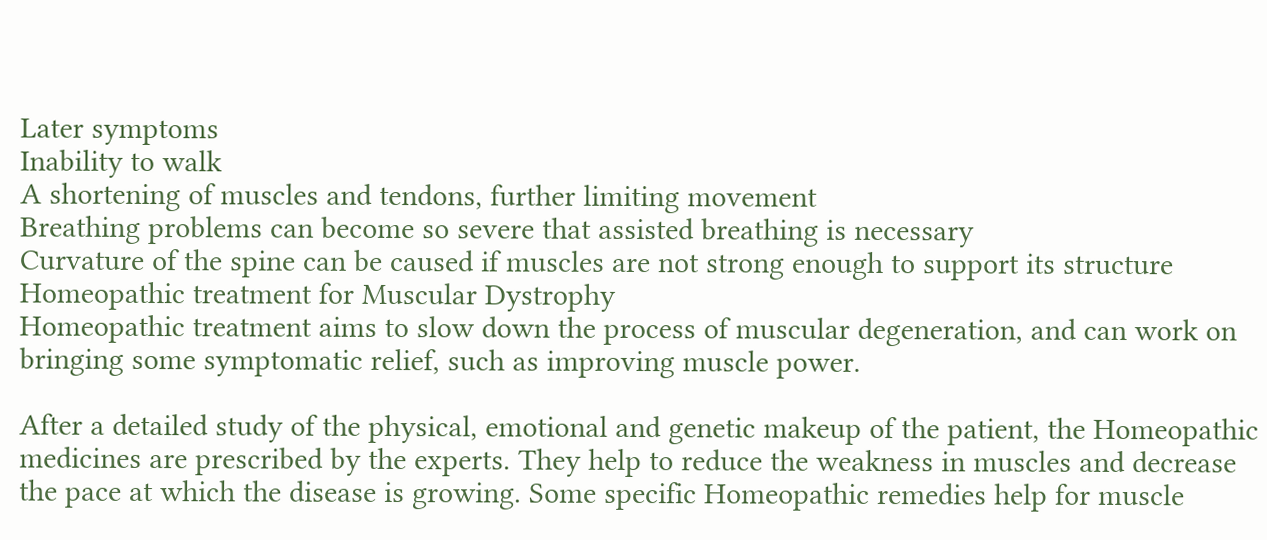Later symptoms
Inability to walk
A shortening of muscles and tendons, further limiting movement
Breathing problems can become so severe that assisted breathing is necessary
Curvature of the spine can be caused if muscles are not strong enough to support its structure
Homeopathic treatment for Muscular Dystrophy
Homeopathic treatment aims to slow down the process of muscular degeneration, and can work on bringing some symptomatic relief, such as improving muscle power.

After a detailed study of the physical, emotional and genetic makeup of the patient, the Homeopathic medicines are prescribed by the experts. They help to reduce the weakness in muscles and decrease the pace at which the disease is growing. Some specific Homeopathic remedies help for muscle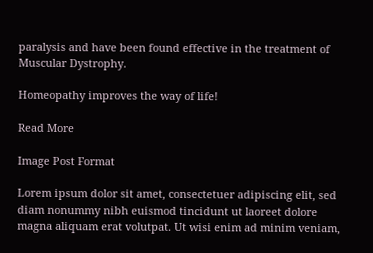paralysis and have been found effective in the treatment of Muscular Dystrophy.

Homeopathy improves the way of life!

Read More

Image Post Format

Lorem ipsum dolor sit amet, consectetuer adipiscing elit, sed diam nonummy nibh euismod tincidunt ut laoreet dolore magna aliquam erat volutpat. Ut wisi enim ad minim veniam,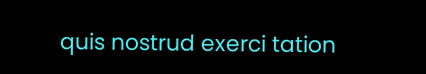quis nostrud exerci tation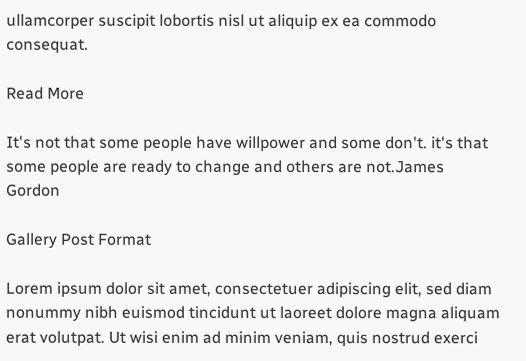ullamcorper suscipit lobortis nisl ut aliquip ex ea commodo consequat.

Read More

It's not that some people have willpower and some don't. it's that some people are ready to change and others are not.James Gordon

Gallery Post Format

Lorem ipsum dolor sit amet, consectetuer adipiscing elit, sed diam nonummy nibh euismod tincidunt ut laoreet dolore magna aliquam erat volutpat. Ut wisi enim ad minim veniam, quis nostrud exerci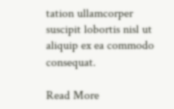tation ullamcorper suscipit lobortis nisl ut aliquip ex ea commodo consequat.

Read More